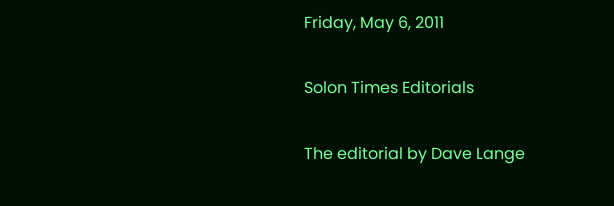Friday, May 6, 2011

Solon Times Editorials

The editorial by Dave Lange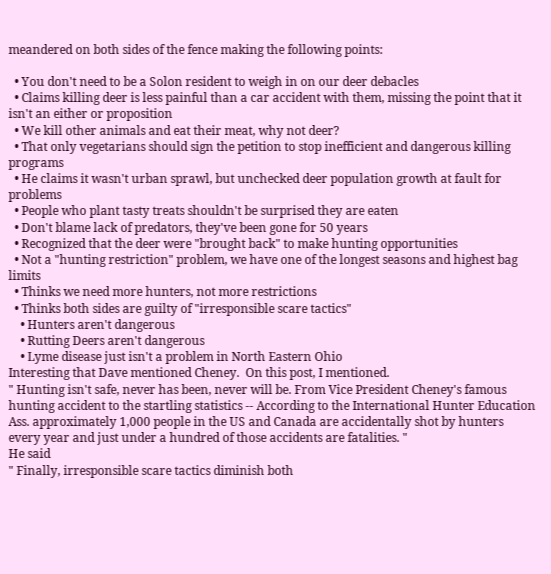meandered on both sides of the fence making the following points:

  • You don't need to be a Solon resident to weigh in on our deer debacles
  • Claims killing deer is less painful than a car accident with them, missing the point that it isn't an either or proposition
  • We kill other animals and eat their meat, why not deer?
  • That only vegetarians should sign the petition to stop inefficient and dangerous killing programs
  • He claims it wasn't urban sprawl, but unchecked deer population growth at fault for problems
  • People who plant tasty treats shouldn't be surprised they are eaten
  • Don't blame lack of predators, they've been gone for 50 years
  • Recognized that the deer were "brought back" to make hunting opportunities
  • Not a "hunting restriction" problem, we have one of the longest seasons and highest bag limits
  • Thinks we need more hunters, not more restrictions
  • Thinks both sides are guilty of "irresponsible scare tactics"
    • Hunters aren't dangerous
    • Rutting Deers aren't dangerous
    • Lyme disease just isn't a problem in North Eastern Ohio
Interesting that Dave mentioned Cheney.  On this post, I mentioned.
" Hunting isn't safe, never has been, never will be. From Vice President Cheney's famous hunting accident to the startling statistics -- According to the International Hunter Education Ass. approximately 1,000 people in the US and Canada are accidentally shot by hunters every year and just under a hundred of those accidents are fatalities. "
He said
" Finally, irresponsible scare tactics diminish both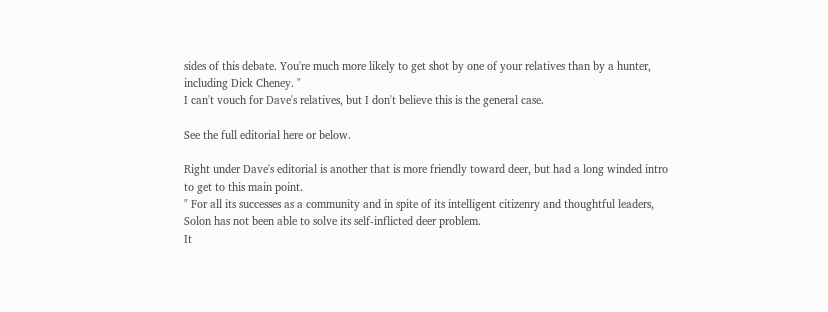sides of this debate. You're much more likely to get shot by one of your relatives than by a hunter, including Dick Cheney. "
I can't vouch for Dave's relatives, but I don't believe this is the general case.

See the full editorial here or below.

Right under Dave's editorial is another that is more friendly toward deer, but had a long winded intro to get to this main point.
" For all its successes as a community and in spite of its intelligent citizenry and thoughtful leaders, Solon has not been able to solve its self-inflicted deer problem.
It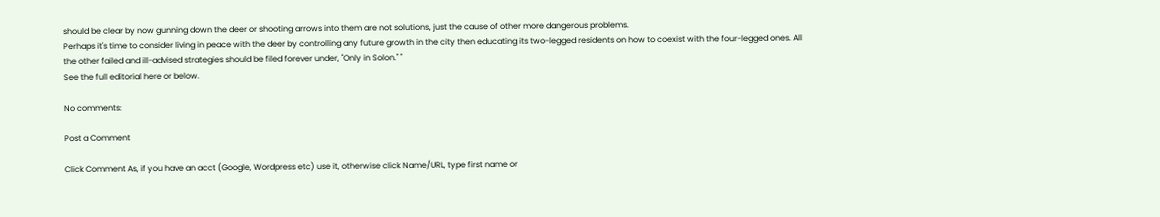should be clear by now gunning down the deer or shooting arrows into them are not solutions, just the cause of other more dangerous problems.
Perhaps it's time to consider living in peace with the deer by controlling any future growth in the city then educating its two-legged residents on how to coexist with the four-legged ones. All the other failed and ill-advised strategies should be filed forever under, "Only in Solon." "
See the full editorial here or below.

No comments:

Post a Comment

Click Comment As, if you have an acct (Google, Wordpress etc) use it, otherwise click Name/URL, type first name or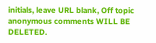initials, leave URL blank, Off topic anonymous comments WILL BE DELETED.